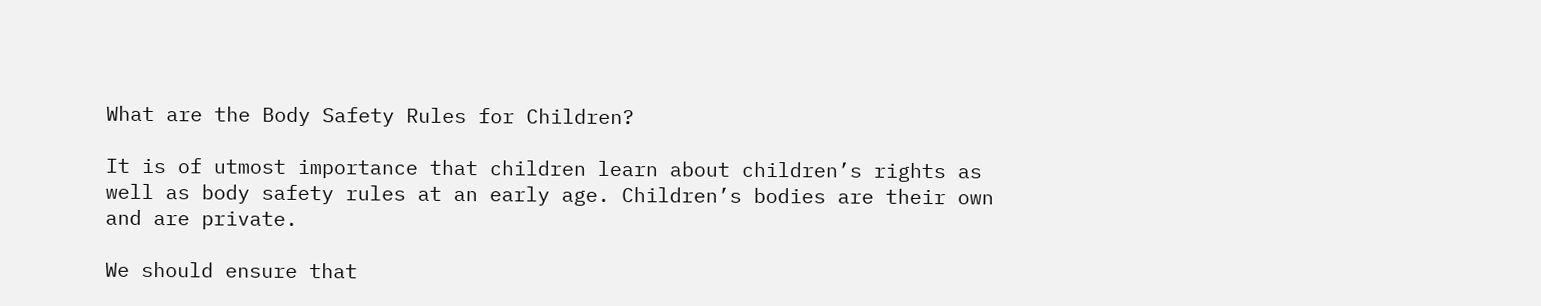What are the Body Safety Rules for Children?

It is of utmost importance that children learn about children’s rights as well as body safety rules at an early age. Children’s bodies are their own and are private.

We should ensure that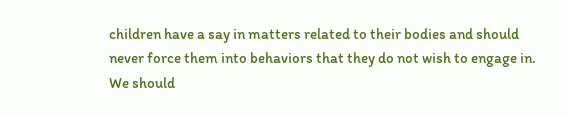children have a say in matters related to their bodies and should never force them into behaviors that they do not wish to engage in. We should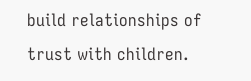build relationships of trust with children.